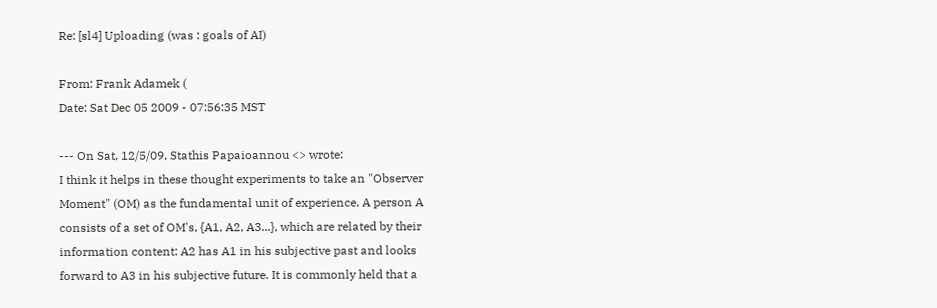Re: [sl4] Uploading (was : goals of AI)

From: Frank Adamek (
Date: Sat Dec 05 2009 - 07:56:35 MST

--- On Sat, 12/5/09, Stathis Papaioannou <> wrote:
I think it helps in these thought experiments to take an "Observer
Moment" (OM) as the fundamental unit of experience. A person A
consists of a set of OM's, {A1, A2, A3...}, which are related by their
information content: A2 has A1 in his subjective past and looks
forward to A3 in his subjective future. It is commonly held that a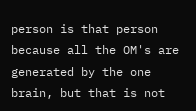person is that person because all the OM's are generated by the one
brain, but that is not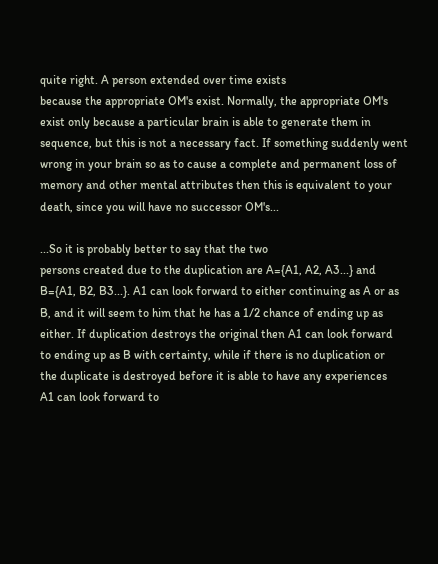quite right. A person extended over time exists
because the appropriate OM's exist. Normally, the appropriate OM's
exist only because a particular brain is able to generate them in
sequence, but this is not a necessary fact. If something suddenly went
wrong in your brain so as to cause a complete and permanent loss of
memory and other mental attributes then this is equivalent to your
death, since you will have no successor OM's...

...So it is probably better to say that the two
persons created due to the duplication are A={A1, A2, A3...} and
B={A1, B2, B3...}. A1 can look forward to either continuing as A or as
B, and it will seem to him that he has a 1/2 chance of ending up as
either. If duplication destroys the original then A1 can look forward
to ending up as B with certainty, while if there is no duplication or
the duplicate is destroyed before it is able to have any experiences
A1 can look forward to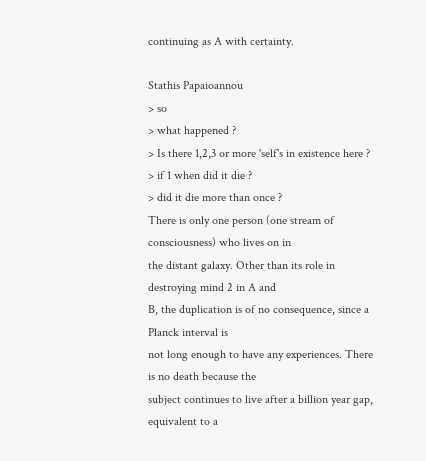continuing as A with certainty.

Stathis Papaioannou
> so
> what happened ?
> Is there 1,2,3 or more 'self's in existence here ?
> if 1 when did it die ?
> did it die more than once ?
There is only one person (one stream of consciousness) who lives on in
the distant galaxy. Other than its role in destroying mind 2 in A and
B, the duplication is of no consequence, since a Planck interval is
not long enough to have any experiences. There is no death because the
subject continues to live after a billion year gap, equivalent to a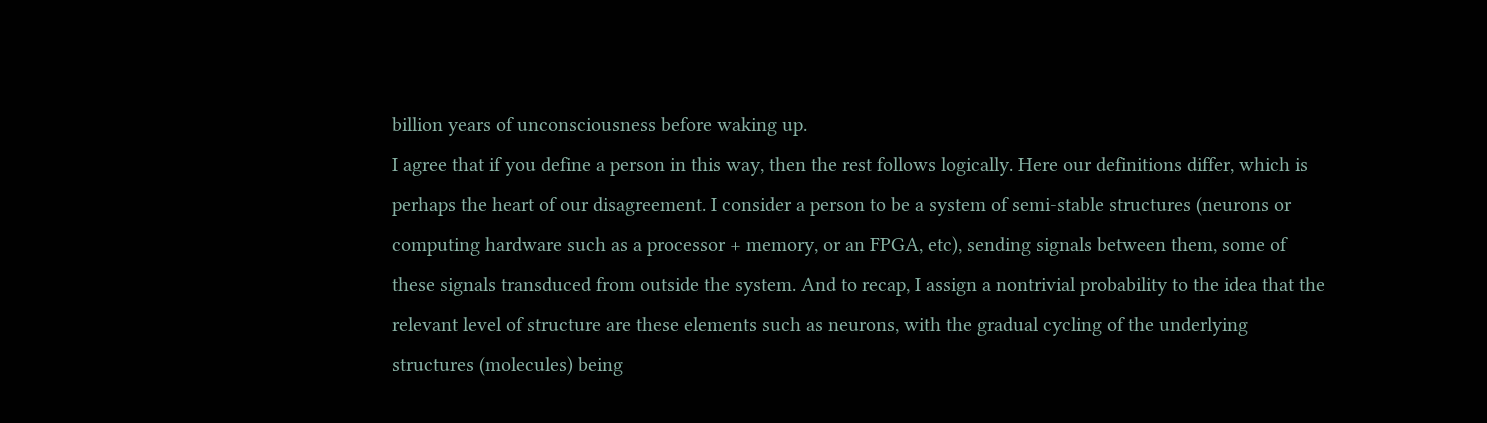billion years of unconsciousness before waking up.
I agree that if you define a person in this way, then the rest follows logically. Here our definitions differ, which is perhaps the heart of our disagreement. I consider a person to be a system of semi-stable structures (neurons or computing hardware such as a processor + memory, or an FPGA, etc), sending signals between them, some of these signals transduced from outside the system. And to recap, I assign a nontrivial probability to the idea that the relevant level of structure are these elements such as neurons, with the gradual cycling of the underlying structures (molecules) being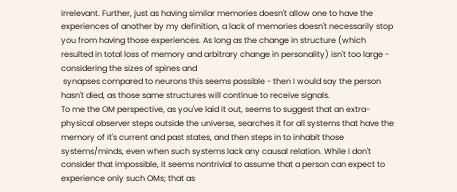irrelevant. Further, just as having similar memories doesn't allow one to have the experiences of another by my definition, a lack of memories doesn't necessarily stop you from having those experiences. As long as the change in structure (which resulted in total loss of memory and arbitrary change in personality) isn't too large - considering the sizes of spines and
 synapses compared to neurons this seems possible - then I would say the person hasn't died, as those same structures will continue to receive signals.
To me the OM perspective, as you've laid it out, seems to suggest that an extra-physical observer steps outside the universe, searches it for all systems that have the memory of it's current and past states, and then steps in to inhabit those systems/minds, even when such systems lack any causal relation. While I don't consider that impossible, it seems nontrivial to assume that a person can expect to experience only such OMs; that as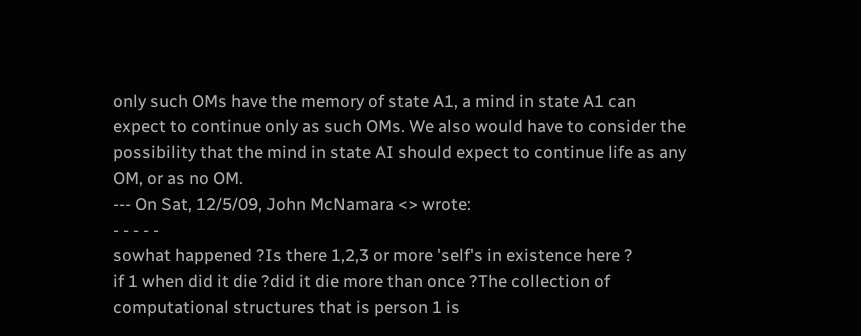only such OMs have the memory of state A1, a mind in state A1 can expect to continue only as such OMs. We also would have to consider the possibility that the mind in state AI should expect to continue life as any OM, or as no OM.
--- On Sat, 12/5/09, John McNamara <> wrote:
- - - - -
sowhat happened ?Is there 1,2,3 or more 'self's in existence here ?
if 1 when did it die ?did it die more than once ?The collection of computational structures that is person 1 is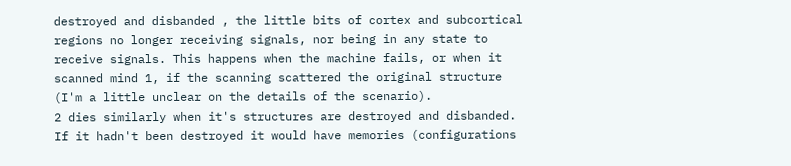destroyed and disbanded , the little bits of cortex and subcortical regions no longer receiving signals, nor being in any state to receive signals. This happens when the machine fails, or when it scanned mind 1, if the scanning scattered the original structure (I'm a little unclear on the details of the scenario).
2 dies similarly when it's structures are destroyed and disbanded. If it hadn't been destroyed it would have memories (configurations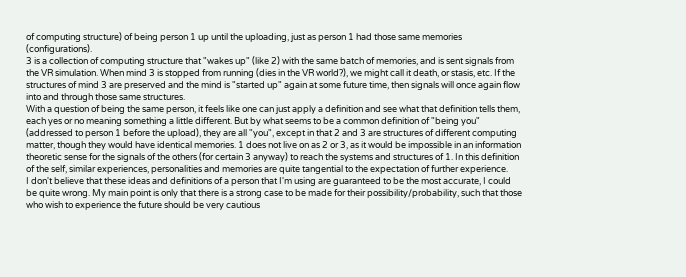of computing structure) of being person 1 up until the uploading, just as person 1 had those same memories (configurations).
3 is a collection of computing structure that "wakes up" (like 2) with the same batch of memories, and is sent signals from the VR simulation. When mind 3 is stopped from running (dies in the VR world?), we might call it death, or stasis, etc. If the structures of mind 3 are preserved and the mind is "started up" again at some future time, then signals will once again flow into and through those same structures.
With a question of being the same person, it feels like one can just apply a definition and see what that definition tells them, each yes or no meaning something a little different. But by what seems to be a common definition of "being you" (addressed to person 1 before the upload), they are all "you", except in that 2 and 3 are structures of different computing matter, though they would have identical memories. 1 does not live on as 2 or 3, as it would be impossible in an information theoretic sense for the signals of the others (for certain 3 anyway) to reach the systems and structures of 1. In this definition of the self, similar experiences, personalities and memories are quite tangential to the expectation of further experience.
I don't believe that these ideas and definitions of a person that I'm using are guaranteed to be the most accurate, I could be quite wrong. My main point is only that there is a strong case to be made for their possibility/probability, such that those who wish to experience the future should be very cautious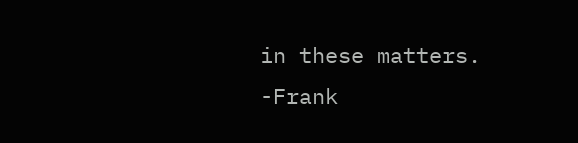in these matters.
-Frank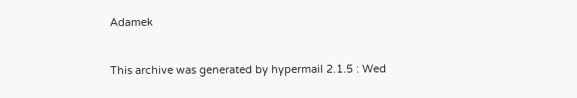Adamek


This archive was generated by hypermail 2.1.5 : Wed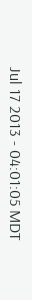Jul 17 2013 - 04:01:05 MDT